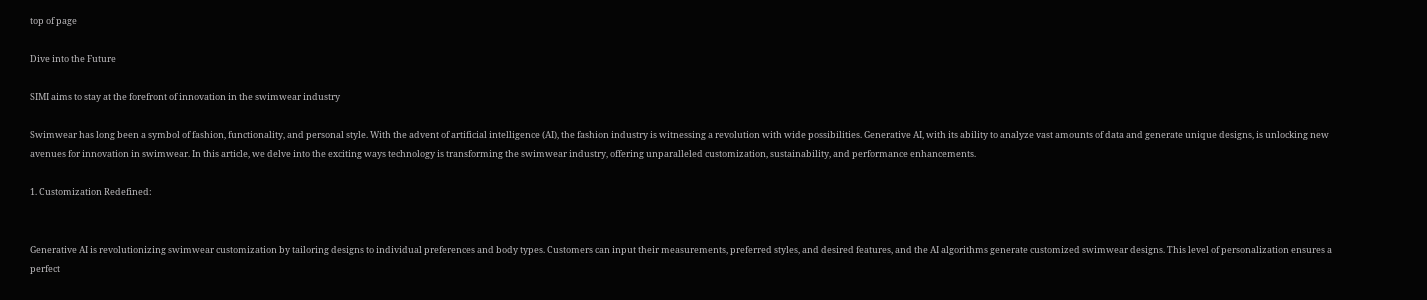top of page

Dive into the Future

SIMI aims to stay at the forefront of innovation in the swimwear industry

Swimwear has long been a symbol of fashion, functionality, and personal style. With the advent of artificial intelligence (AI), the fashion industry is witnessing a revolution with wide possibilities. Generative AI, with its ability to analyze vast amounts of data and generate unique designs, is unlocking new avenues for innovation in swimwear. In this article, we delve into the exciting ways technology is transforming the swimwear industry, offering unparalleled customization, sustainability, and performance enhancements.

1. Customization Redefined:


Generative AI is revolutionizing swimwear customization by tailoring designs to individual preferences and body types. Customers can input their measurements, preferred styles, and desired features, and the AI algorithms generate customized swimwear designs. This level of personalization ensures a perfect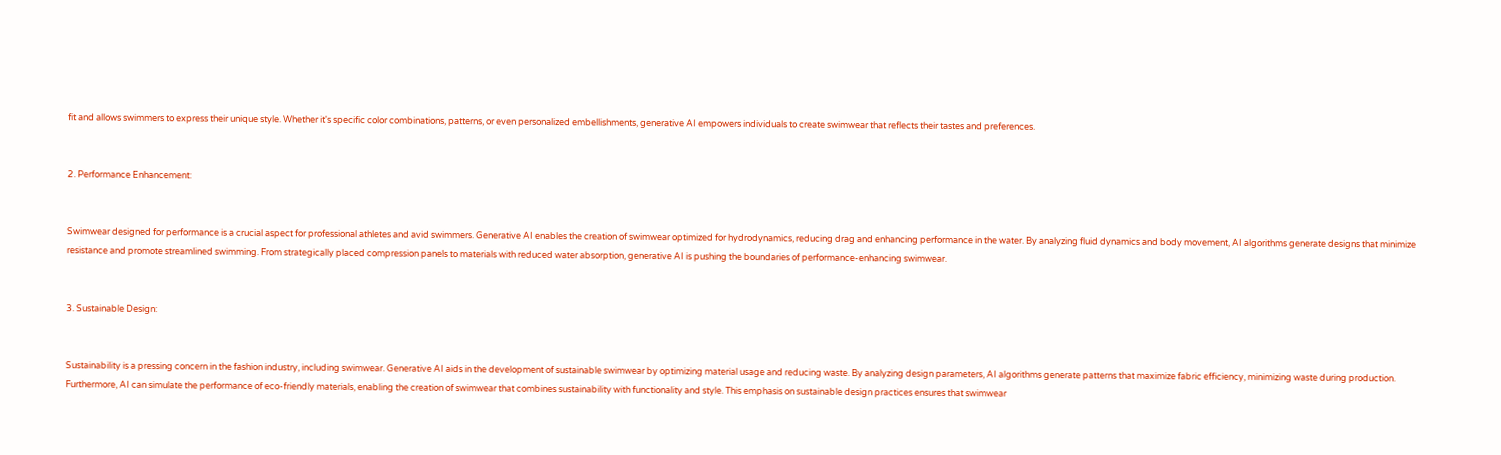fit and allows swimmers to express their unique style. Whether it's specific color combinations, patterns, or even personalized embellishments, generative AI empowers individuals to create swimwear that reflects their tastes and preferences.


2. Performance Enhancement:


Swimwear designed for performance is a crucial aspect for professional athletes and avid swimmers. Generative AI enables the creation of swimwear optimized for hydrodynamics, reducing drag and enhancing performance in the water. By analyzing fluid dynamics and body movement, AI algorithms generate designs that minimize resistance and promote streamlined swimming. From strategically placed compression panels to materials with reduced water absorption, generative AI is pushing the boundaries of performance-enhancing swimwear.


3. Sustainable Design:


Sustainability is a pressing concern in the fashion industry, including swimwear. Generative AI aids in the development of sustainable swimwear by optimizing material usage and reducing waste. By analyzing design parameters, AI algorithms generate patterns that maximize fabric efficiency, minimizing waste during production. Furthermore, AI can simulate the performance of eco-friendly materials, enabling the creation of swimwear that combines sustainability with functionality and style. This emphasis on sustainable design practices ensures that swimwear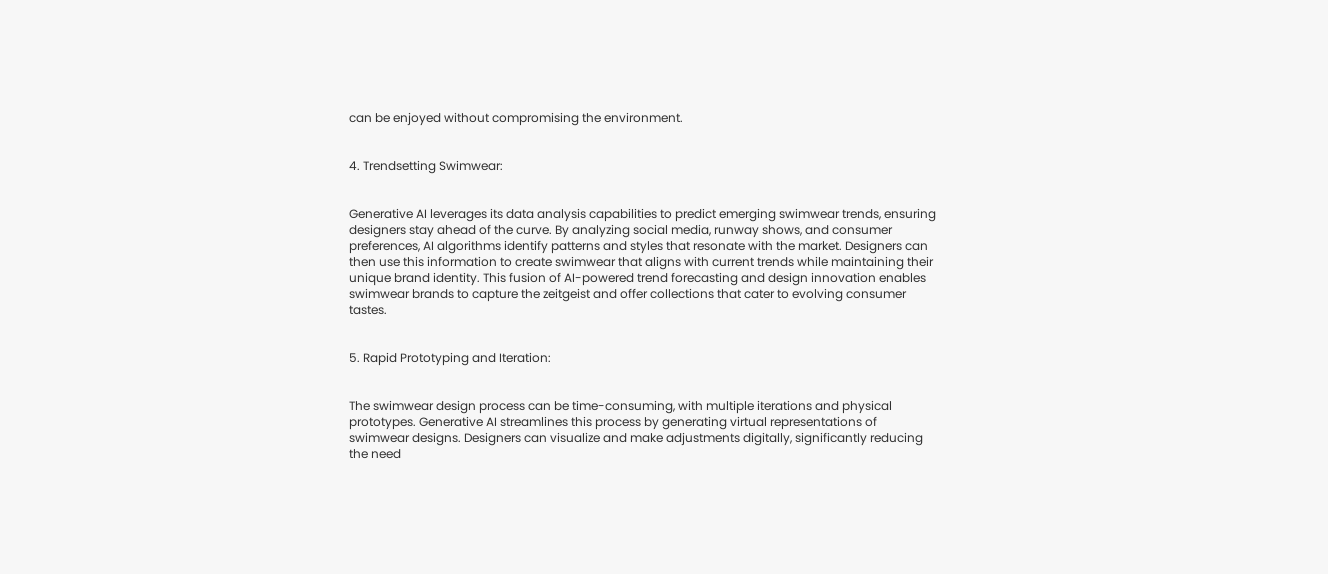can be enjoyed without compromising the environment.


4. Trendsetting Swimwear:


Generative AI leverages its data analysis capabilities to predict emerging swimwear trends, ensuring designers stay ahead of the curve. By analyzing social media, runway shows, and consumer preferences, AI algorithms identify patterns and styles that resonate with the market. Designers can then use this information to create swimwear that aligns with current trends while maintaining their unique brand identity. This fusion of AI-powered trend forecasting and design innovation enables swimwear brands to capture the zeitgeist and offer collections that cater to evolving consumer tastes.


5. Rapid Prototyping and Iteration:


The swimwear design process can be time-consuming, with multiple iterations and physical prototypes. Generative AI streamlines this process by generating virtual representations of swimwear designs. Designers can visualize and make adjustments digitally, significantly reducing the need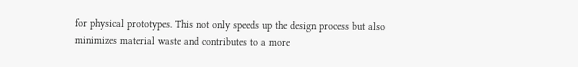for physical prototypes. This not only speeds up the design process but also minimizes material waste and contributes to a more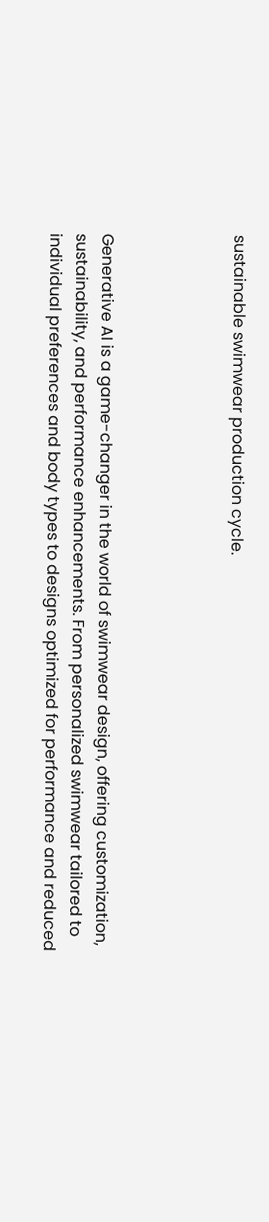sustainable swimwear production cycle.




Generative AI is a game-changer in the world of swimwear design, offering customization, sustainability, and performance enhancements. From personalized swimwear tailored to individual preferences and body types to designs optimized for performance and reduced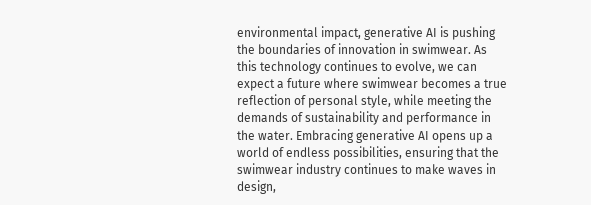environmental impact, generative AI is pushing the boundaries of innovation in swimwear. As this technology continues to evolve, we can expect a future where swimwear becomes a true reflection of personal style, while meeting the demands of sustainability and performance in the water. Embracing generative AI opens up a world of endless possibilities, ensuring that the swimwear industry continues to make waves in design,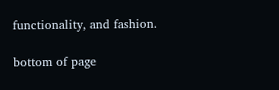functionality, and fashion.

bottom of page